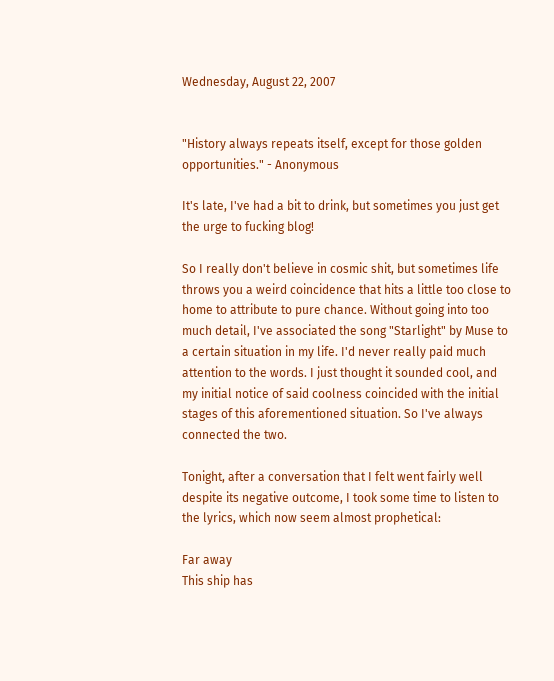Wednesday, August 22, 2007


"History always repeats itself, except for those golden opportunities." - Anonymous

It's late, I've had a bit to drink, but sometimes you just get the urge to fucking blog!

So I really don't believe in cosmic shit, but sometimes life throws you a weird coincidence that hits a little too close to home to attribute to pure chance. Without going into too much detail, I've associated the song "Starlight" by Muse to a certain situation in my life. I'd never really paid much attention to the words. I just thought it sounded cool, and my initial notice of said coolness coincided with the initial stages of this aforementioned situation. So I've always connected the two.

Tonight, after a conversation that I felt went fairly well despite its negative outcome, I took some time to listen to the lyrics, which now seem almost prophetical:

Far away
This ship has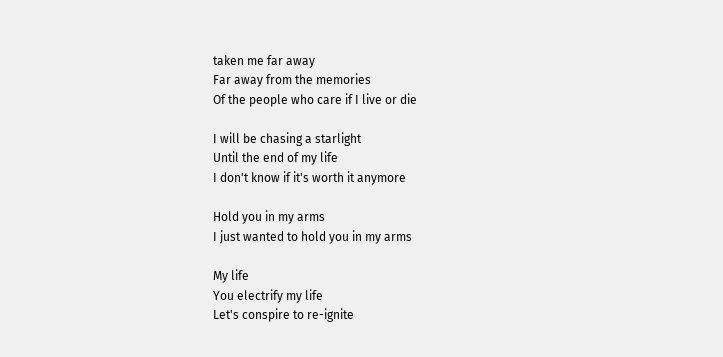taken me far away
Far away from the memories
Of the people who care if I live or die

I will be chasing a starlight
Until the end of my life
I don't know if it's worth it anymore

Hold you in my arms
I just wanted to hold you in my arms

My life
You electrify my life
Let's conspire to re-ignite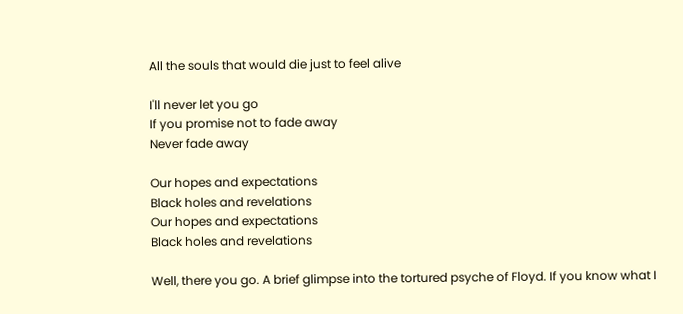All the souls that would die just to feel alive

I'll never let you go
If you promise not to fade away
Never fade away

Our hopes and expectations
Black holes and revelations
Our hopes and expectations
Black holes and revelations

Well, there you go. A brief glimpse into the tortured psyche of Floyd. If you know what I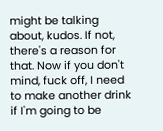might be talking about, kudos. If not, there's a reason for that. Now if you don't mind, fuck off, I need to make another drink if I'm going to be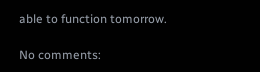able to function tomorrow.

No comments: